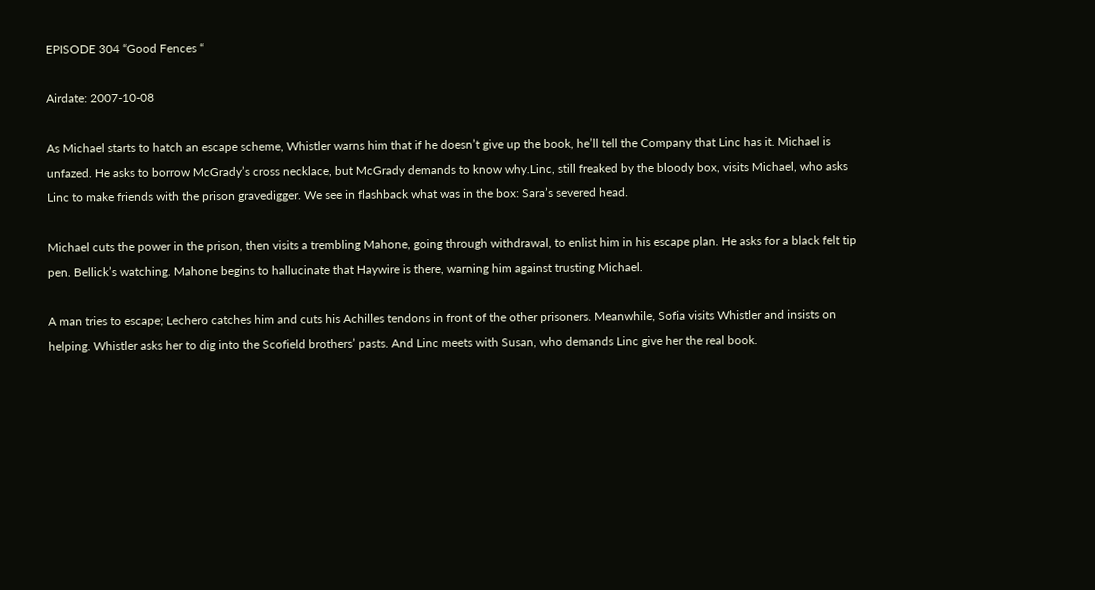EPISODE 304 “Good Fences “

Airdate: 2007-10-08

As Michael starts to hatch an escape scheme, Whistler warns him that if he doesn’t give up the book, he’ll tell the Company that Linc has it. Michael is unfazed. He asks to borrow McGrady’s cross necklace, but McGrady demands to know why.Linc, still freaked by the bloody box, visits Michael, who asks Linc to make friends with the prison gravedigger. We see in flashback what was in the box: Sara’s severed head.

Michael cuts the power in the prison, then visits a trembling Mahone, going through withdrawal, to enlist him in his escape plan. He asks for a black felt tip pen. Bellick’s watching. Mahone begins to hallucinate that Haywire is there, warning him against trusting Michael.

A man tries to escape; Lechero catches him and cuts his Achilles tendons in front of the other prisoners. Meanwhile, Sofia visits Whistler and insists on helping. Whistler asks her to dig into the Scofield brothers’ pasts. And Linc meets with Susan, who demands Linc give her the real book.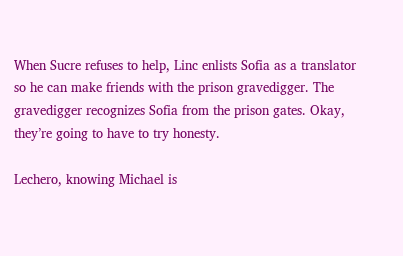When Sucre refuses to help, Linc enlists Sofia as a translator so he can make friends with the prison gravedigger. The gravedigger recognizes Sofia from the prison gates. Okay, they’re going to have to try honesty.

Lechero, knowing Michael is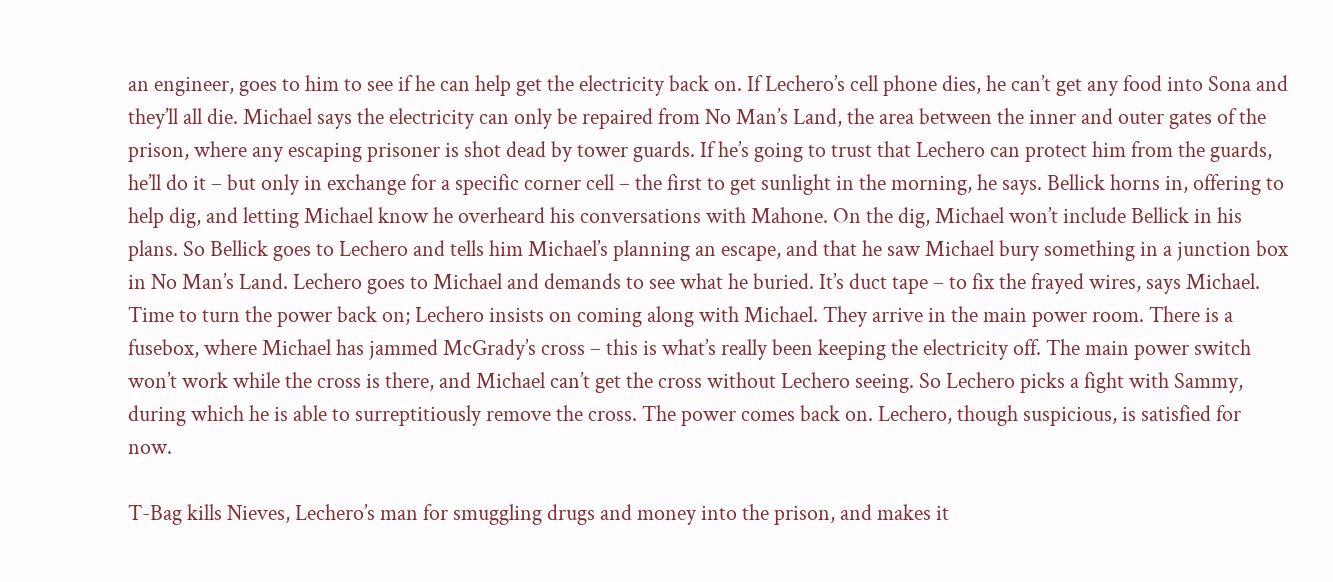an engineer, goes to him to see if he can help get the electricity back on. If Lechero’s cell phone dies, he can’t get any food into Sona and they’ll all die. Michael says the electricity can only be repaired from No Man’s Land, the area between the inner and outer gates of the prison, where any escaping prisoner is shot dead by tower guards. If he’s going to trust that Lechero can protect him from the guards, he’ll do it – but only in exchange for a specific corner cell – the first to get sunlight in the morning, he says. Bellick horns in, offering to help dig, and letting Michael know he overheard his conversations with Mahone. On the dig, Michael won’t include Bellick in his plans. So Bellick goes to Lechero and tells him Michael’s planning an escape, and that he saw Michael bury something in a junction box in No Man’s Land. Lechero goes to Michael and demands to see what he buried. It’s duct tape – to fix the frayed wires, says Michael. Time to turn the power back on; Lechero insists on coming along with Michael. They arrive in the main power room. There is a fusebox, where Michael has jammed McGrady’s cross – this is what’s really been keeping the electricity off. The main power switch won’t work while the cross is there, and Michael can’t get the cross without Lechero seeing. So Lechero picks a fight with Sammy, during which he is able to surreptitiously remove the cross. The power comes back on. Lechero, though suspicious, is satisfied for now.

T-Bag kills Nieves, Lechero’s man for smuggling drugs and money into the prison, and makes it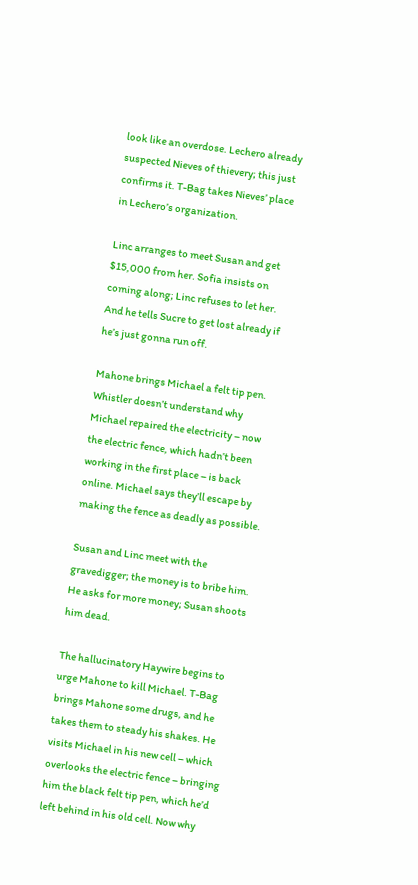look like an overdose. Lechero already suspected Nieves of thievery; this just confirms it. T-Bag takes Nieves’ place in Lechero’s organization.

Linc arranges to meet Susan and get $15,000 from her. Sofia insists on coming along; Linc refuses to let her. And he tells Sucre to get lost already if he’s just gonna run off.

Mahone brings Michael a felt tip pen. Whistler doesn’t understand why Michael repaired the electricity – now the electric fence, which hadn’t been working in the first place – is back online. Michael says they’ll escape by making the fence as deadly as possible.

Susan and Linc meet with the gravedigger; the money is to bribe him. He asks for more money; Susan shoots him dead.

The hallucinatory Haywire begins to urge Mahone to kill Michael. T-Bag brings Mahone some drugs, and he takes them to steady his shakes. He visits Michael in his new cell – which overlooks the electric fence – bringing him the black felt tip pen, which he’d left behind in his old cell. Now why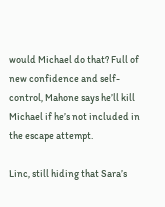would Michael do that? Full of new confidence and self-control, Mahone says he’ll kill Michael if he’s not included in the escape attempt.

Linc, still hiding that Sara’s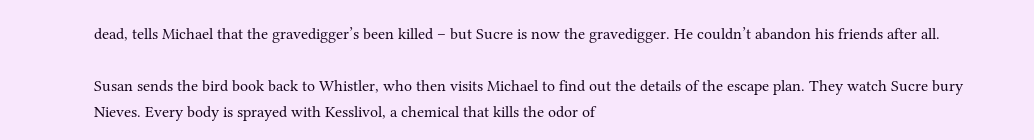dead, tells Michael that the gravedigger’s been killed – but Sucre is now the gravedigger. He couldn’t abandon his friends after all.

Susan sends the bird book back to Whistler, who then visits Michael to find out the details of the escape plan. They watch Sucre bury Nieves. Every body is sprayed with Kesslivol, a chemical that kills the odor of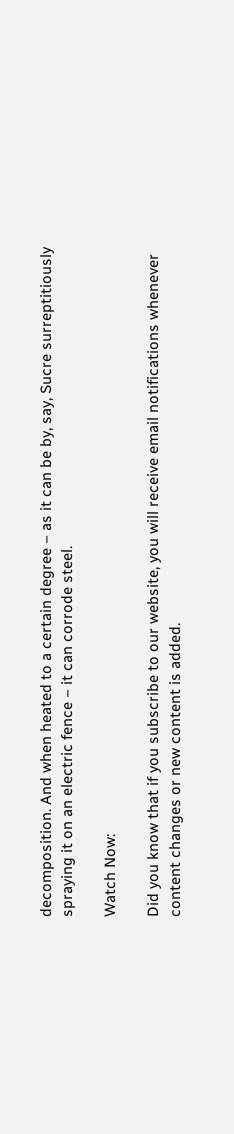decomposition. And when heated to a certain degree – as it can be by, say, Sucre surreptitiously spraying it on an electric fence – it can corrode steel.

Watch Now:

Did you know that if you subscribe to our website, you will receive email notifications whenever content changes or new content is added.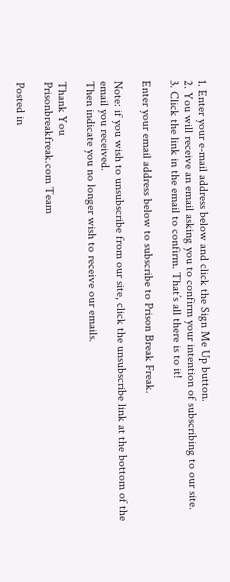1. Enter your e-mail address below and click the Sign Me Up button.
2. You will receive an email asking you to confirm your intention of subscribing to our site.
3. Click the link in the email to confirm. That’s all there is to it!

Enter your email address below to subscribe to Prison Break Freak.

Note: if you wish to unsubscribe from our site, click the unsubscribe link at the bottom of the email you received.
Then indicate you no longer wish to receive our emails.

Thank You
Prisonbreakfreak.com Team

Posted in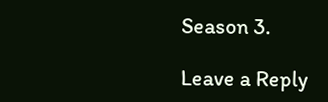Season 3.

Leave a Reply